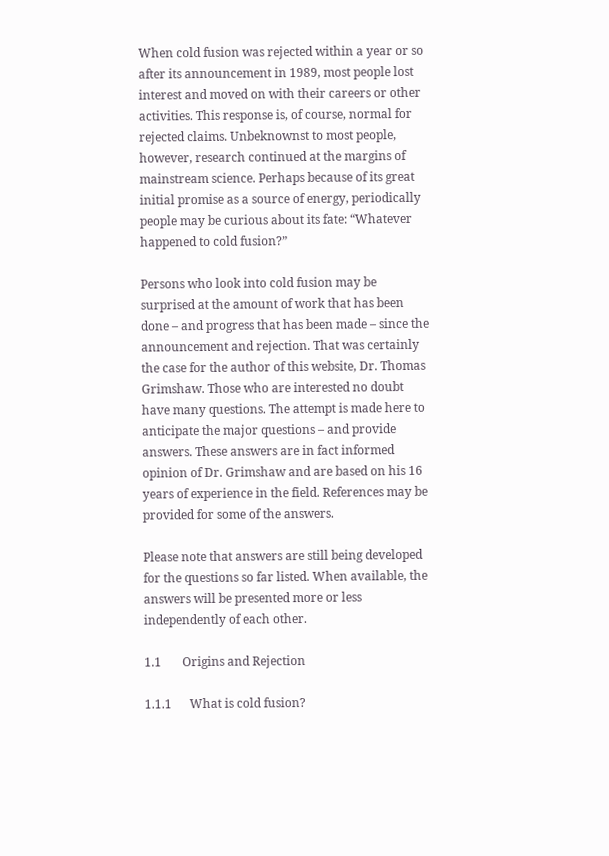When cold fusion was rejected within a year or so after its announcement in 1989, most people lost interest and moved on with their careers or other activities. This response is, of course, normal for rejected claims. Unbeknownst to most people, however, research continued at the margins of mainstream science. Perhaps because of its great initial promise as a source of energy, periodically people may be curious about its fate: “Whatever happened to cold fusion?”

Persons who look into cold fusion may be surprised at the amount of work that has been done – and progress that has been made – since the announcement and rejection. That was certainly the case for the author of this website, Dr. Thomas Grimshaw. Those who are interested no doubt have many questions. The attempt is made here to anticipate the major questions – and provide answers. These answers are in fact informed opinion of Dr. Grimshaw and are based on his 16 years of experience in the field. References may be provided for some of the answers.

Please note that answers are still being developed for the questions so far listed. When available, the answers will be presented more or less independently of each other.

1.1       Origins and Rejection

1.1.1      What is cold fusion?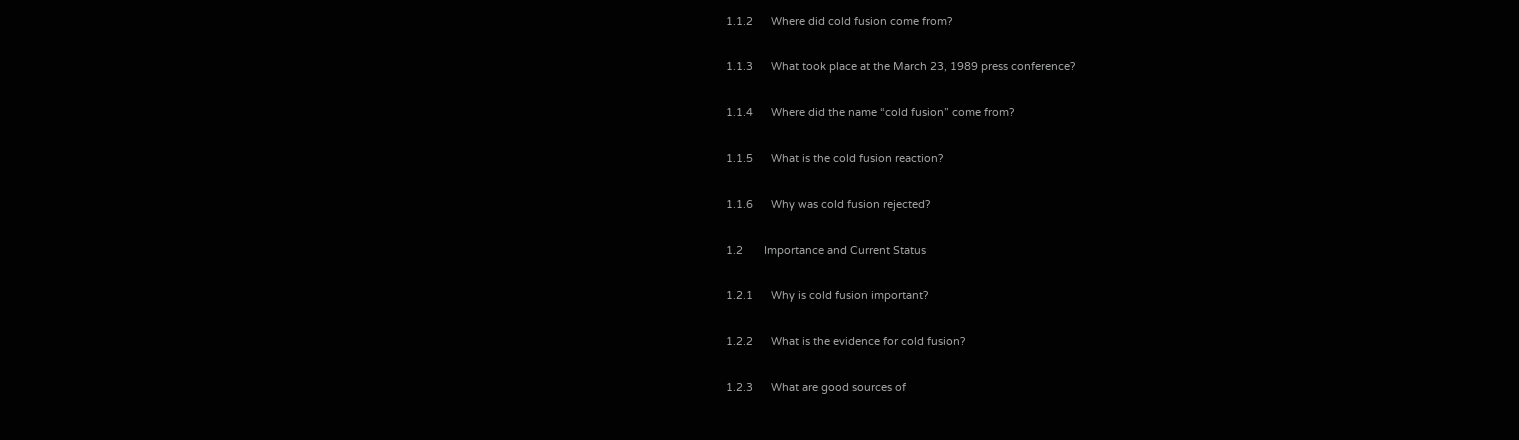1.1.2      Where did cold fusion come from?

1.1.3      What took place at the March 23, 1989 press conference?

1.1.4      Where did the name “cold fusion” come from?

1.1.5      What is the cold fusion reaction?

1.1.6      Why was cold fusion rejected?

1.2       Importance and Current Status

1.2.1      Why is cold fusion important?

1.2.2      What is the evidence for cold fusion?

1.2.3      What are good sources of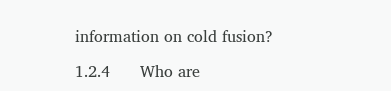information on cold fusion?

1.2.4      Who are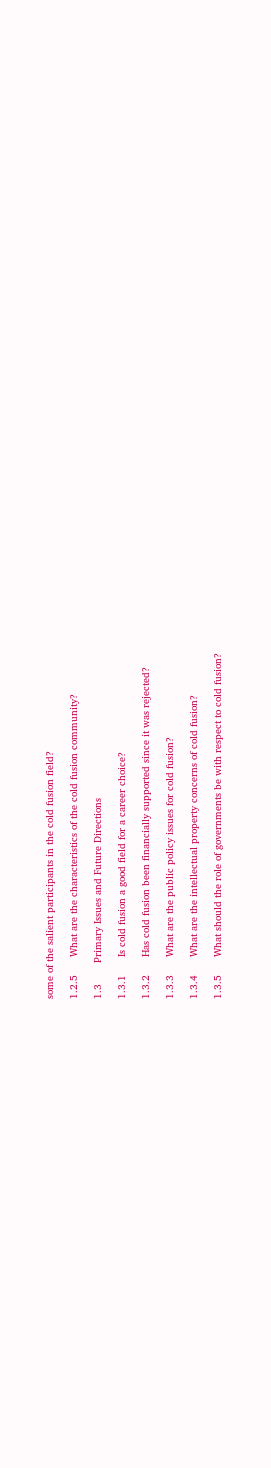some of the salient participants in the cold fusion field?

1.2.5      What are the characteristics of the cold fusion community?

1.3       Primary Issues and Future Directions

1.3.1      Is cold fusion a good field for a career choice?

1.3.2      Has cold fusion been financially supported since it was rejected?

1.3.3      What are the public policy issues for cold fusion?

1.3.4      What are the intellectual property concerns of cold fusion?

1.3.5      What should the role of governments be with respect to cold fusion?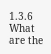1.3.6      What are the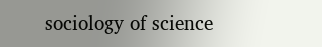sociology of science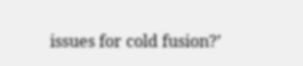issues for cold fusion?’